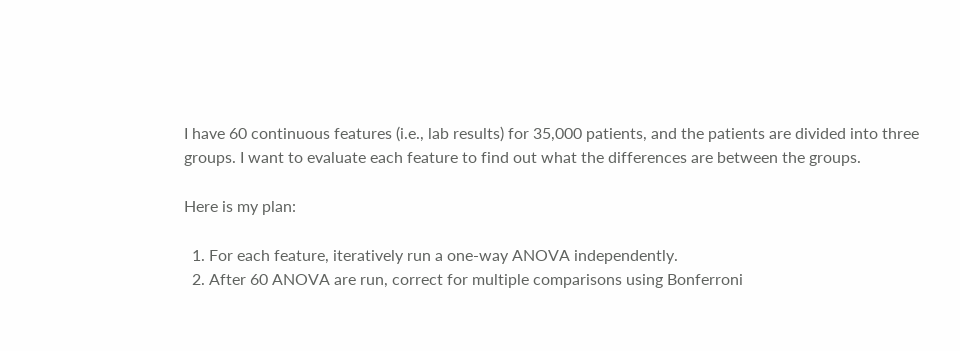I have 60 continuous features (i.e., lab results) for 35,000 patients, and the patients are divided into three groups. I want to evaluate each feature to find out what the differences are between the groups.

Here is my plan:

  1. For each feature, iteratively run a one-way ANOVA independently.
  2. After 60 ANOVA are run, correct for multiple comparisons using Bonferroni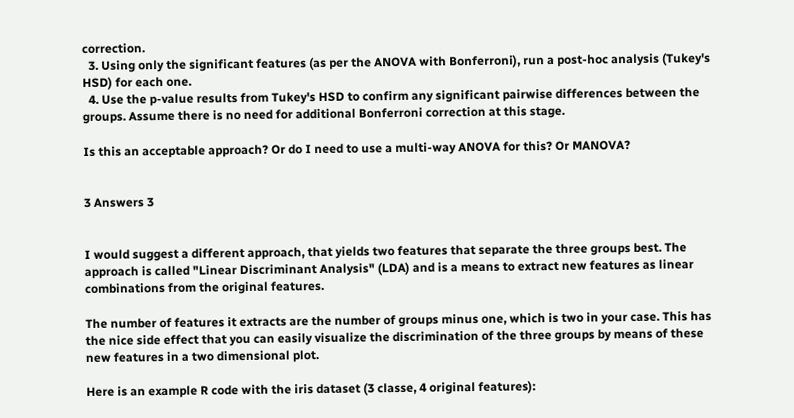correction.
  3. Using only the significant features (as per the ANOVA with Bonferroni), run a post-hoc analysis (Tukey's HSD) for each one.
  4. Use the p-value results from Tukey's HSD to confirm any significant pairwise differences between the groups. Assume there is no need for additional Bonferroni correction at this stage.

Is this an acceptable approach? Or do I need to use a multi-way ANOVA for this? Or MANOVA?


3 Answers 3


I would suggest a different approach, that yields two features that separate the three groups best. The approach is called "Linear Discriminant Analysis" (LDA) and is a means to extract new features as linear combinations from the original features.

The number of features it extracts are the number of groups minus one, which is two in your case. This has the nice side effect that you can easily visualize the discrimination of the three groups by means of these new features in a two dimensional plot.

Here is an example R code with the iris dataset (3 classe, 4 original features):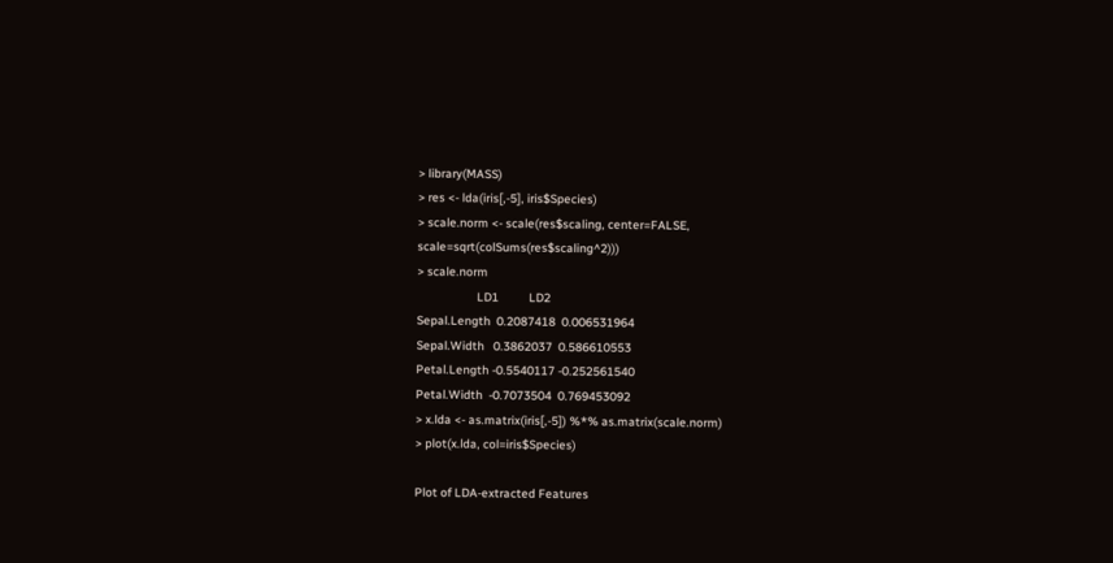> library(MASS)
> res <- lda(iris[,-5], iris$Species)
> scale.norm <- scale(res$scaling, center=FALSE, scale=sqrt(colSums(res$scaling^2)))
> scale.norm
                    LD1          LD2
Sepal.Length  0.2087418  0.006531964
Sepal.Width   0.3862037  0.586610553
Petal.Length -0.5540117 -0.252561540
Petal.Width  -0.7073504  0.769453092
> x.lda <- as.matrix(iris[,-5]) %*% as.matrix(scale.norm)
> plot(x.lda, col=iris$Species)

Plot of LDA-extracted Features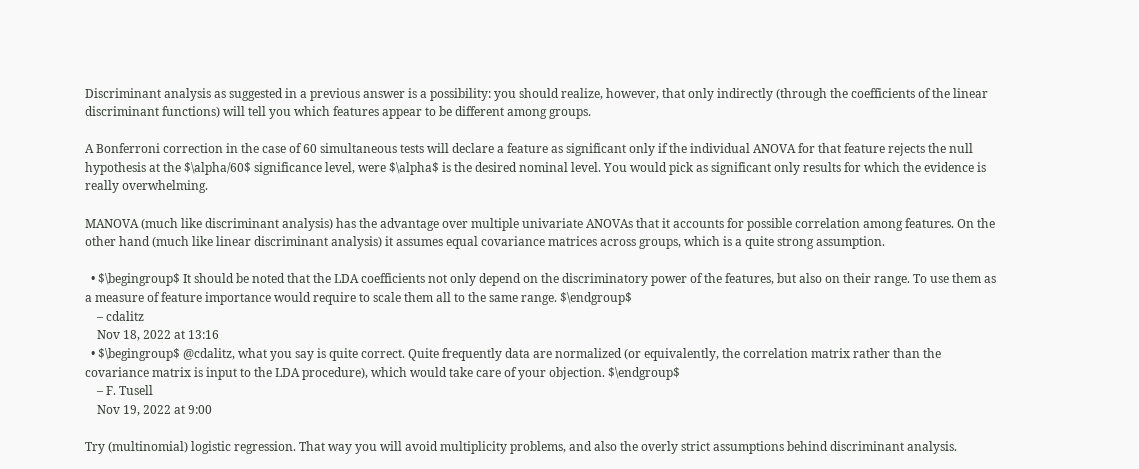Discriminant analysis as suggested in a previous answer is a possibility: you should realize, however, that only indirectly (through the coefficients of the linear discriminant functions) will tell you which features appear to be different among groups.

A Bonferroni correction in the case of 60 simultaneous tests will declare a feature as significant only if the individual ANOVA for that feature rejects the null hypothesis at the $\alpha/60$ significance level, were $\alpha$ is the desired nominal level. You would pick as significant only results for which the evidence is really overwhelming.

MANOVA (much like discriminant analysis) has the advantage over multiple univariate ANOVAs that it accounts for possible correlation among features. On the other hand (much like linear discriminant analysis) it assumes equal covariance matrices across groups, which is a quite strong assumption.

  • $\begingroup$ It should be noted that the LDA coefficients not only depend on the discriminatory power of the features, but also on their range. To use them as a measure of feature importance would require to scale them all to the same range. $\endgroup$
    – cdalitz
    Nov 18, 2022 at 13:16
  • $\begingroup$ @cdalitz, what you say is quite correct. Quite frequently data are normalized (or equivalently, the correlation matrix rather than the covariance matrix is input to the LDA procedure), which would take care of your objection. $\endgroup$
    – F. Tusell
    Nov 19, 2022 at 9:00

Try (multinomial) logistic regression. That way you will avoid multiplicity problems, and also the overly strict assumptions behind discriminant analysis.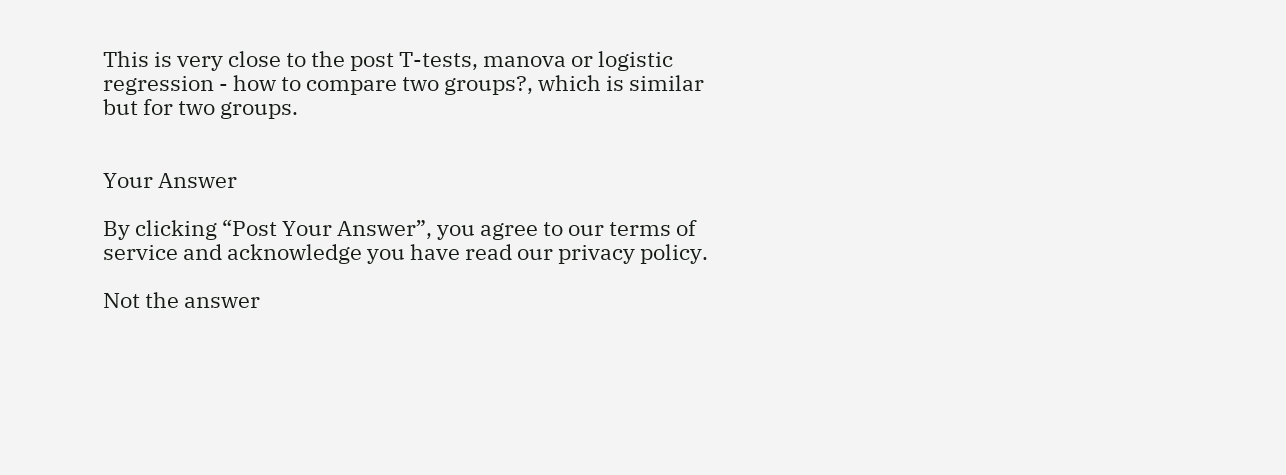This is very close to the post T-tests, manova or logistic regression - how to compare two groups?, which is similar but for two groups.


Your Answer

By clicking “Post Your Answer”, you agree to our terms of service and acknowledge you have read our privacy policy.

Not the answer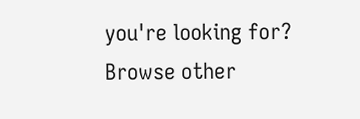you're looking for? Browse other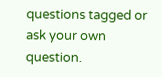questions tagged or ask your own question.